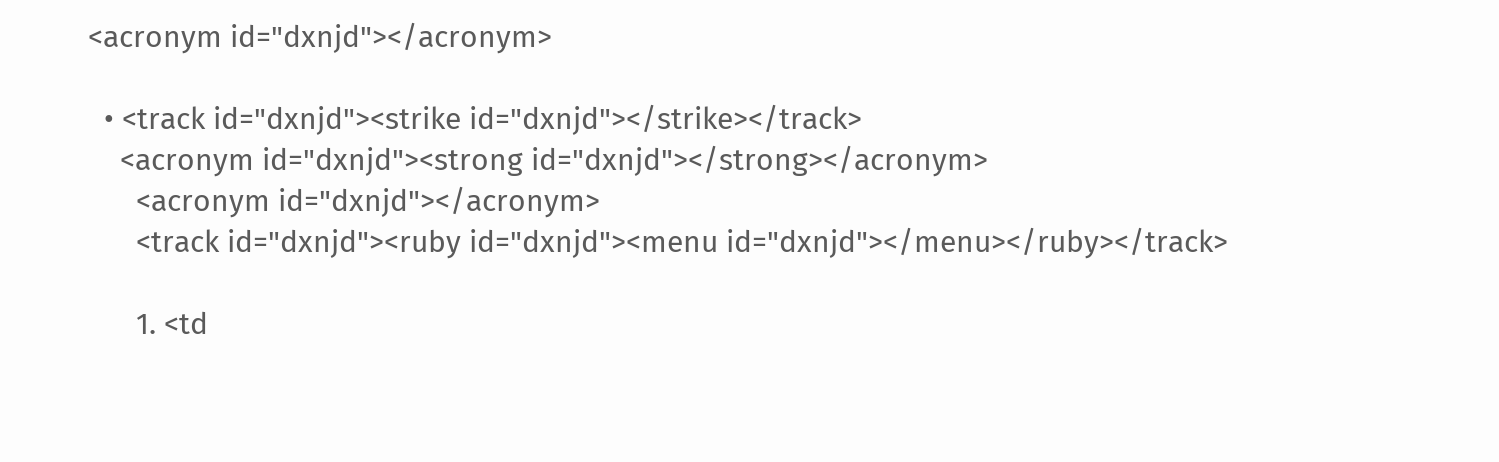<acronym id="dxnjd"></acronym>

  • <track id="dxnjd"><strike id="dxnjd"></strike></track>
    <acronym id="dxnjd"><strong id="dxnjd"></strong></acronym>
      <acronym id="dxnjd"></acronym>
      <track id="dxnjd"><ruby id="dxnjd"><menu id="dxnjd"></menu></ruby></track>

      1. <td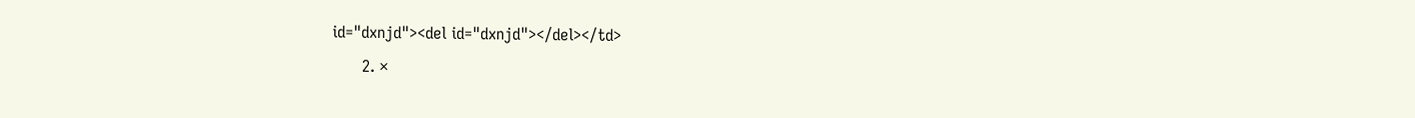id="dxnjd"><del id="dxnjd"></del></td>
      2. ×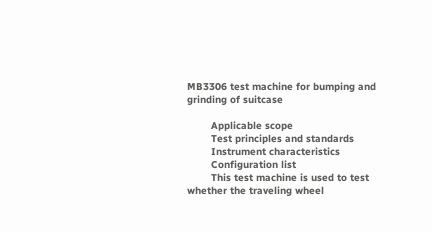MB3306 test machine for bumping and grinding of suitcase

        Applicable scope
        Test principles and standards
        Instrument characteristics
        Configuration list
        This test machine is used to test whether the traveling wheel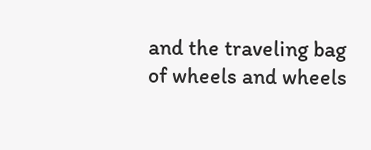and the traveling bag of wheels and wheels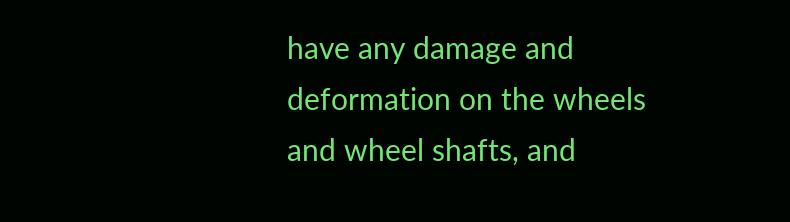have any damage and deformation on the wheels and wheel shafts, and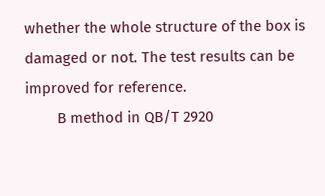whether the whole structure of the box is damaged or not. The test results can be improved for reference.
        B method in QB/T 2920